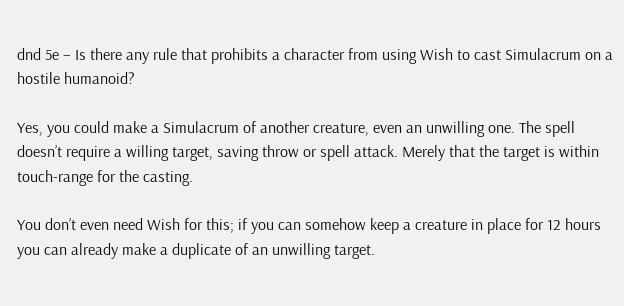dnd 5e – Is there any rule that prohibits a character from using Wish to cast Simulacrum on a hostile humanoid?

Yes, you could make a Simulacrum of another creature, even an unwilling one. The spell doesn’t require a willing target, saving throw or spell attack. Merely that the target is within touch-range for the casting.

You don’t even need Wish for this; if you can somehow keep a creature in place for 12 hours you can already make a duplicate of an unwilling target.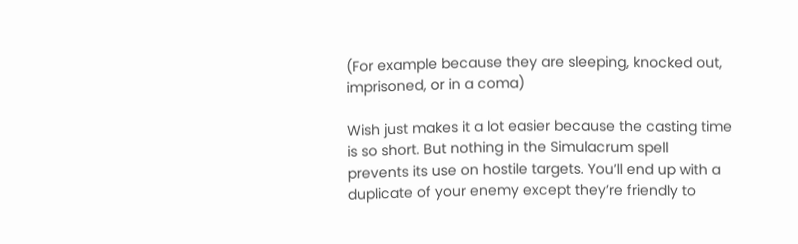(For example because they are sleeping, knocked out, imprisoned, or in a coma)

Wish just makes it a lot easier because the casting time is so short. But nothing in the Simulacrum spell prevents its use on hostile targets. You’ll end up with a duplicate of your enemy except they’re friendly to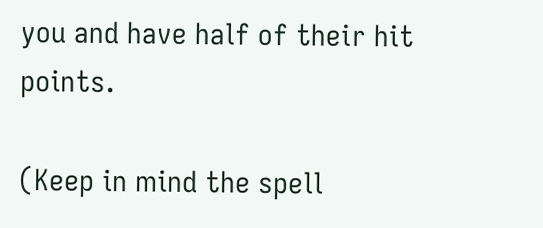you and have half of their hit points.

(Keep in mind the spell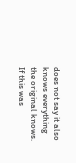does not say it also knows everything the original knows. If this was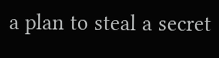a plan to steal a secret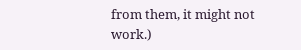from them, it might not work.)